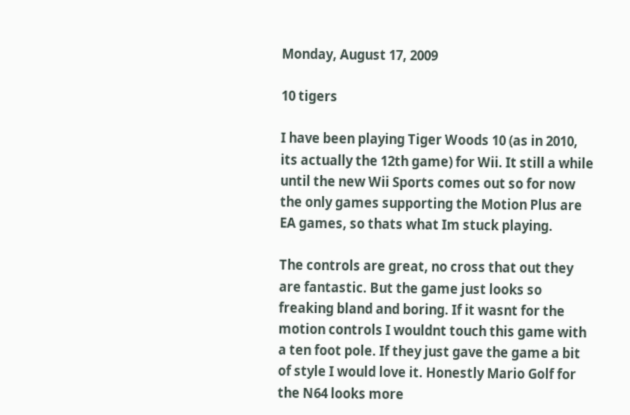Monday, August 17, 2009

10 tigers

I have been playing Tiger Woods 10 (as in 2010, its actually the 12th game) for Wii. It still a while until the new Wii Sports comes out so for now the only games supporting the Motion Plus are EA games, so thats what Im stuck playing.

The controls are great, no cross that out they are fantastic. But the game just looks so freaking bland and boring. If it wasnt for the motion controls I wouldnt touch this game with a ten foot pole. If they just gave the game a bit of style I would love it. Honestly Mario Golf for the N64 looks more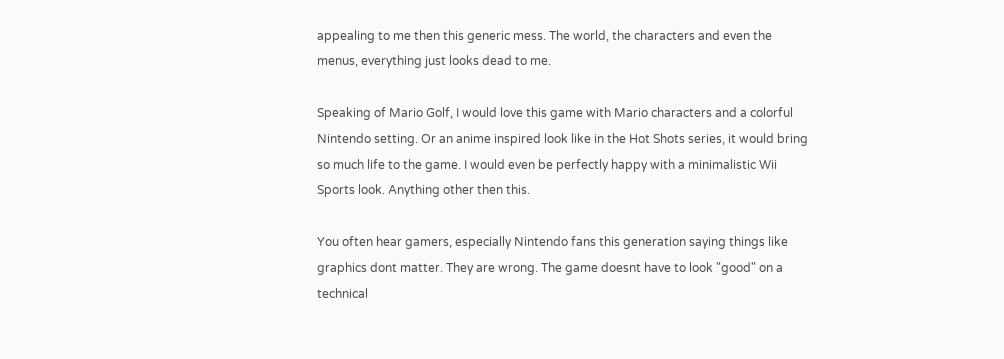appealing to me then this generic mess. The world, the characters and even the menus, everything just looks dead to me.

Speaking of Mario Golf, I would love this game with Mario characters and a colorful Nintendo setting. Or an anime inspired look like in the Hot Shots series, it would bring so much life to the game. I would even be perfectly happy with a minimalistic Wii Sports look. Anything other then this.

You often hear gamers, especially Nintendo fans this generation saying things like graphics dont matter. They are wrong. The game doesnt have to look "good" on a technical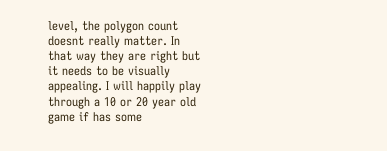level, the polygon count doesnt really matter. In that way they are right but it needs to be visually appealing. I will happily play through a 10 or 20 year old game if has some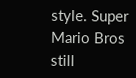style. Super Mario Bros still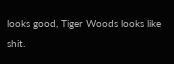looks good, Tiger Woods looks like shit.